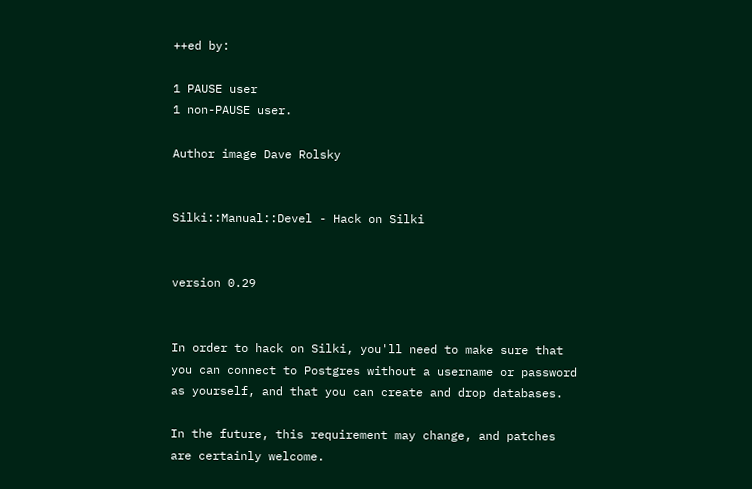++ed by:

1 PAUSE user
1 non-PAUSE user.

Author image Dave Rolsky


Silki::Manual::Devel - Hack on Silki


version 0.29


In order to hack on Silki, you'll need to make sure that you can connect to Postgres without a username or password as yourself, and that you can create and drop databases.

In the future, this requirement may change, and patches are certainly welcome.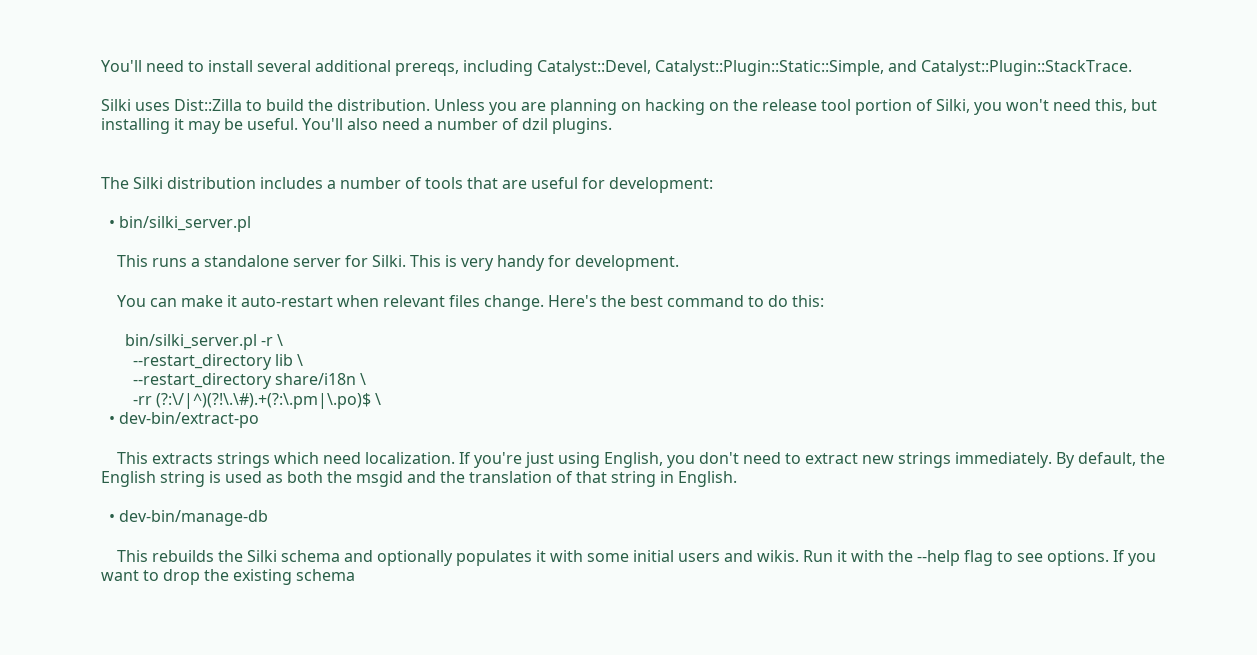You'll need to install several additional prereqs, including Catalyst::Devel, Catalyst::Plugin::Static::Simple, and Catalyst::Plugin::StackTrace.

Silki uses Dist::Zilla to build the distribution. Unless you are planning on hacking on the release tool portion of Silki, you won't need this, but installing it may be useful. You'll also need a number of dzil plugins.


The Silki distribution includes a number of tools that are useful for development:

  • bin/silki_server.pl

    This runs a standalone server for Silki. This is very handy for development.

    You can make it auto-restart when relevant files change. Here's the best command to do this:

      bin/silki_server.pl -r \
        --restart_directory lib \
        --restart_directory share/i18n \
        -rr (?:\/|^)(?!\.\#).+(?:\.pm|\.po)$ \
  • dev-bin/extract-po

    This extracts strings which need localization. If you're just using English, you don't need to extract new strings immediately. By default, the English string is used as both the msgid and the translation of that string in English.

  • dev-bin/manage-db

    This rebuilds the Silki schema and optionally populates it with some initial users and wikis. Run it with the --help flag to see options. If you want to drop the existing schema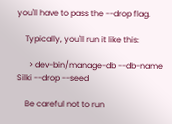you'll have to pass the --drop flag.

    Typically, you'll run it like this:

      > dev-bin/manage-db --db-name Silki --drop --seed

    Be careful not to run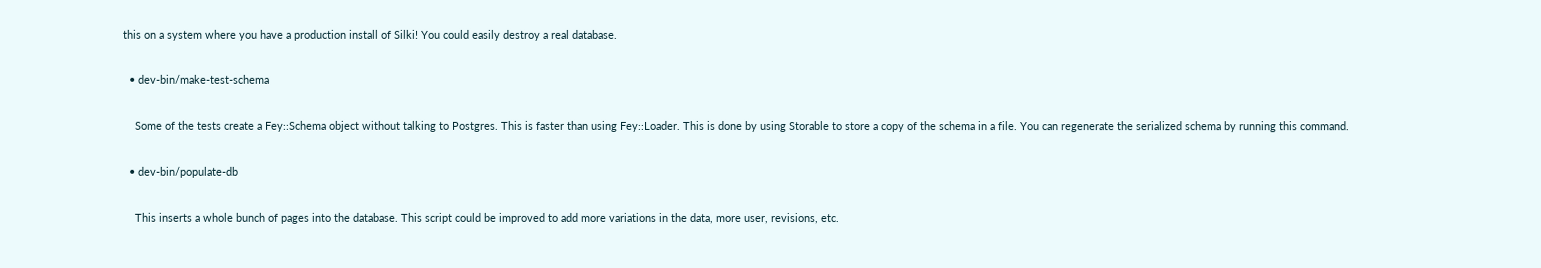this on a system where you have a production install of Silki! You could easily destroy a real database.

  • dev-bin/make-test-schema

    Some of the tests create a Fey::Schema object without talking to Postgres. This is faster than using Fey::Loader. This is done by using Storable to store a copy of the schema in a file. You can regenerate the serialized schema by running this command.

  • dev-bin/populate-db

    This inserts a whole bunch of pages into the database. This script could be improved to add more variations in the data, more user, revisions, etc.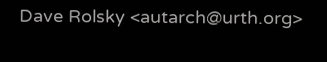Dave Rolsky <autarch@urth.org>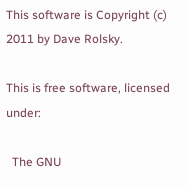This software is Copyright (c) 2011 by Dave Rolsky.

This is free software, licensed under:

  The GNU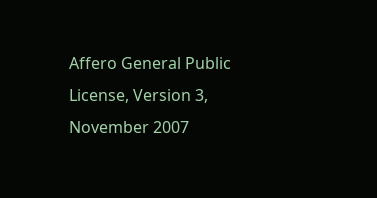Affero General Public License, Version 3, November 2007